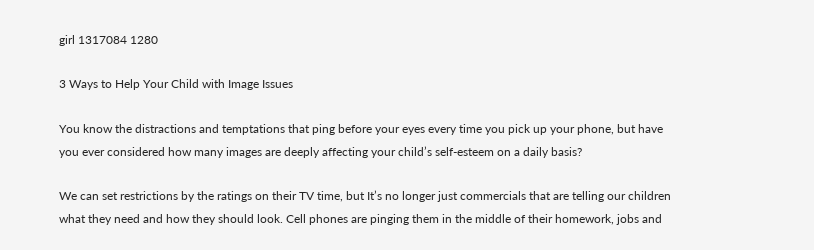girl 1317084 1280

3 Ways to Help Your Child with Image Issues

You know the distractions and temptations that ping before your eyes every time you pick up your phone, but have you ever considered how many images are deeply affecting your child’s self-esteem on a daily basis?

We can set restrictions by the ratings on their TV time, but It’s no longer just commercials that are telling our children what they need and how they should look. Cell phones are pinging them in the middle of their homework, jobs and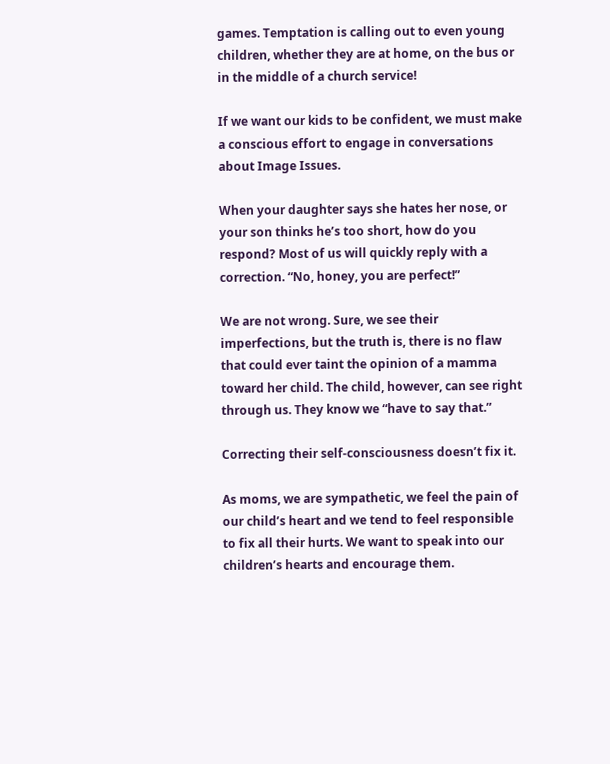games. Temptation is calling out to even young children, whether they are at home, on the bus or in the middle of a church service!

If we want our kids to be confident, we must make a conscious effort to engage in conversations about Image Issues.

When your daughter says she hates her nose, or your son thinks he’s too short, how do you respond? Most of us will quickly reply with a correction. “No, honey, you are perfect!”

We are not wrong. Sure, we see their imperfections, but the truth is, there is no flaw that could ever taint the opinion of a mamma toward her child. The child, however, can see right through us. They know we “have to say that.”

Correcting their self-consciousness doesn’t fix it.

As moms, we are sympathetic, we feel the pain of our child’s heart and we tend to feel responsible to fix all their hurts. We want to speak into our children’s hearts and encourage them.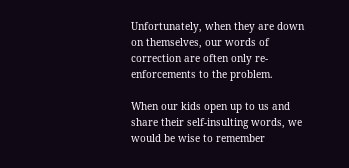Unfortunately, when they are down on themselves, our words of correction are often only re-enforcements to the problem.

When our kids open up to us and share their self-insulting words, we would be wise to remember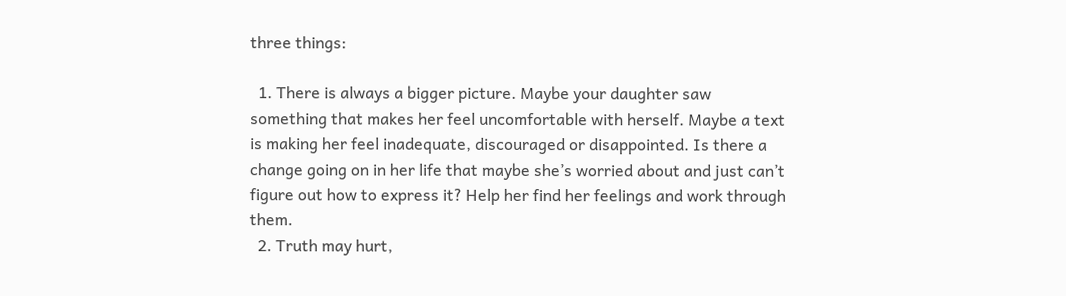three things:

  1. There is always a bigger picture. Maybe your daughter saw something that makes her feel uncomfortable with herself. Maybe a text is making her feel inadequate, discouraged or disappointed. Is there a change going on in her life that maybe she’s worried about and just can’t figure out how to express it? Help her find her feelings and work through them.
  2. Truth may hurt,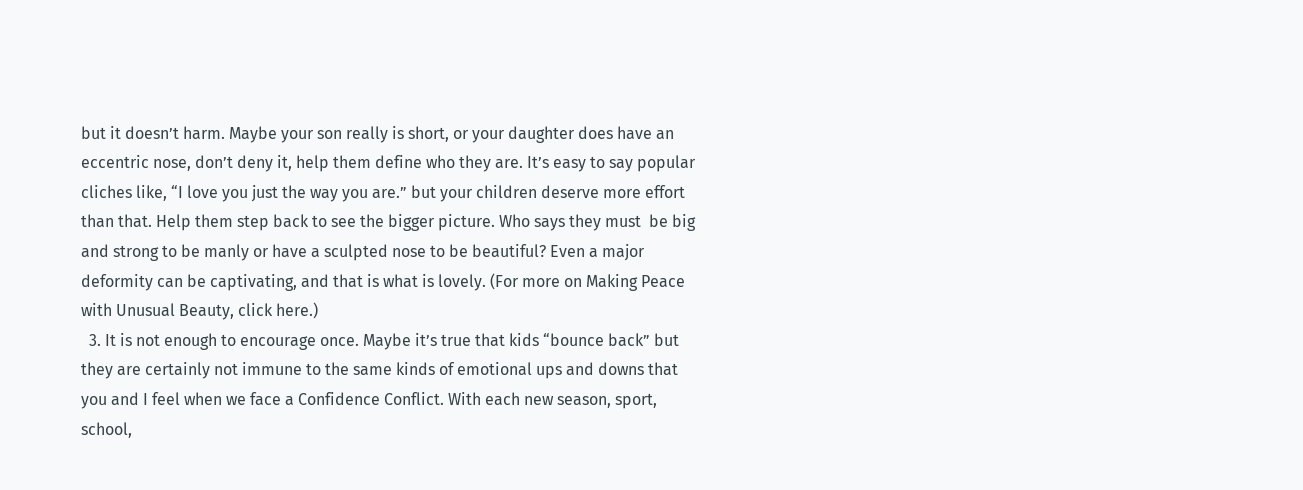but it doesn’t harm. Maybe your son really is short, or your daughter does have an eccentric nose, don’t deny it, help them define who they are. It’s easy to say popular cliches like, “I love you just the way you are.” but your children deserve more effort than that. Help them step back to see the bigger picture. Who says they must  be big and strong to be manly or have a sculpted nose to be beautiful? Even a major deformity can be captivating, and that is what is lovely. (For more on Making Peace with Unusual Beauty, click here.)
  3. It is not enough to encourage once. Maybe it’s true that kids “bounce back” but they are certainly not immune to the same kinds of emotional ups and downs that you and I feel when we face a Confidence Conflict. With each new season, sport, school,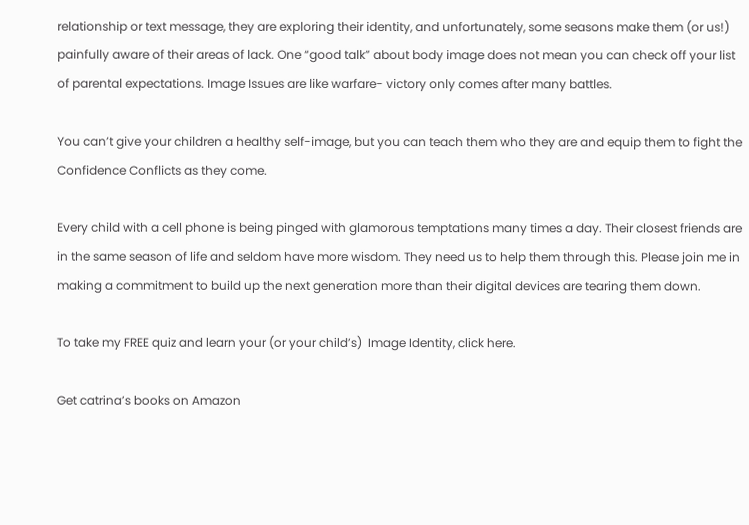relationship or text message, they are exploring their identity, and unfortunately, some seasons make them (or us!) painfully aware of their areas of lack. One “good talk” about body image does not mean you can check off your list of parental expectations. Image Issues are like warfare- victory only comes after many battles.

You can’t give your children a healthy self-image, but you can teach them who they are and equip them to fight the Confidence Conflicts as they come.

Every child with a cell phone is being pinged with glamorous temptations many times a day. Their closest friends are in the same season of life and seldom have more wisdom. They need us to help them through this. Please join me in making a commitment to build up the next generation more than their digital devices are tearing them down.

To take my FREE quiz and learn your (or your child’s)  Image Identity, click here.

Get catrina’s books on Amazon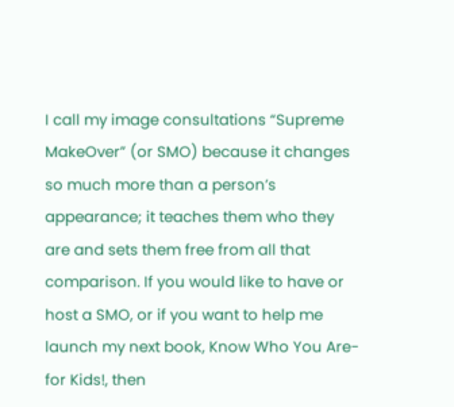I call my image consultations “Supreme MakeOver” (or SMO) because it changes so much more than a person’s appearance; it teaches them who they are and sets them free from all that comparison. If you would like to have or host a SMO, or if you want to help me launch my next book, Know Who You Are-for Kids!, then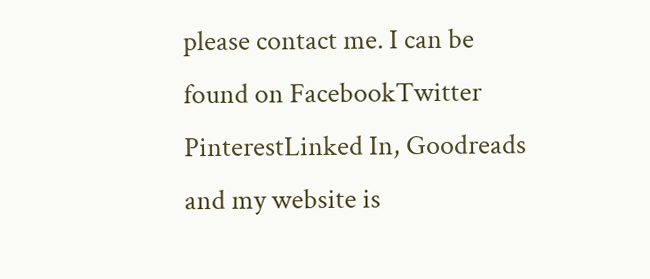please contact me. I can be found on FacebookTwitter PinterestLinked In, Goodreads  and my website is